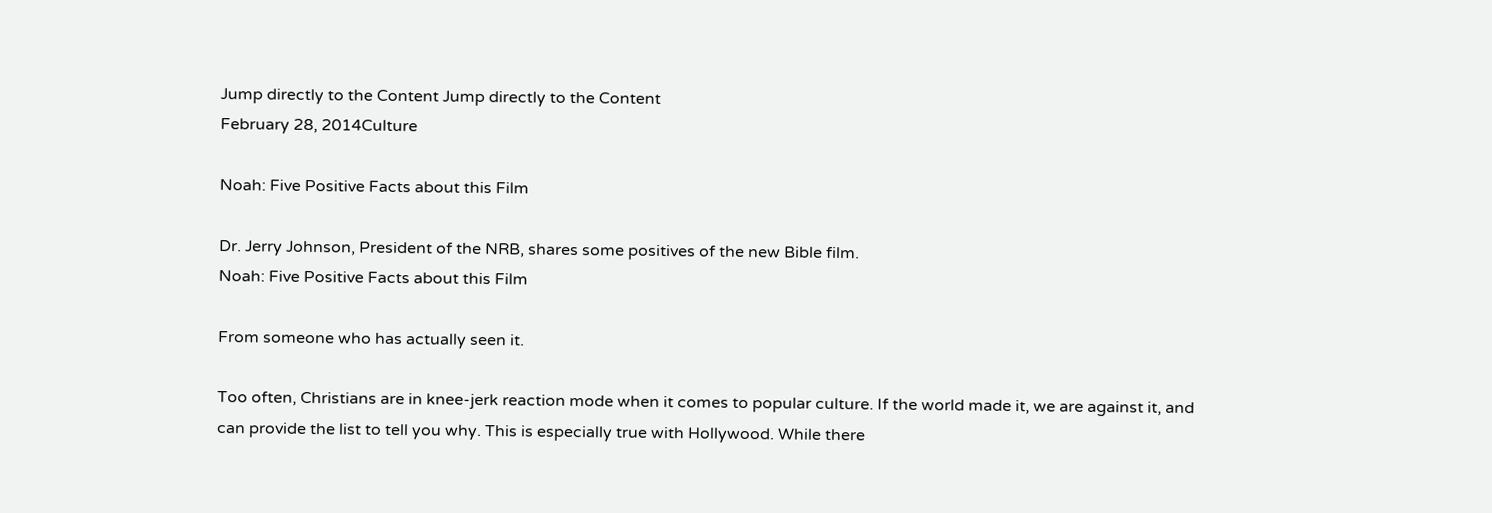Jump directly to the Content Jump directly to the Content
February 28, 2014Culture

Noah: Five Positive Facts about this Film

Dr. Jerry Johnson, President of the NRB, shares some positives of the new Bible film.
Noah: Five Positive Facts about this Film

From someone who has actually seen it.

Too often, Christians are in knee-jerk reaction mode when it comes to popular culture. If the world made it, we are against it, and can provide the list to tell you why. This is especially true with Hollywood. While there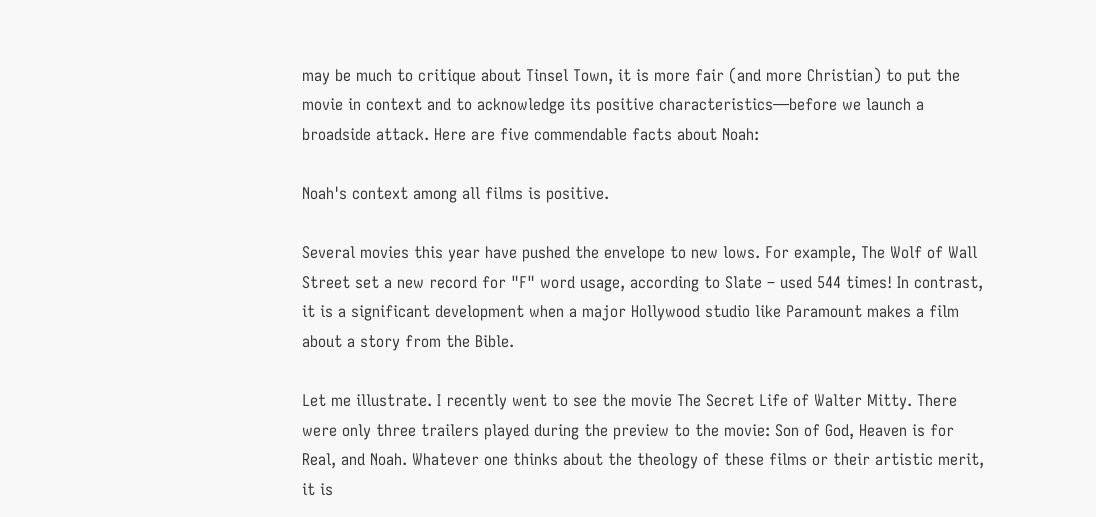may be much to critique about Tinsel Town, it is more fair (and more Christian) to put the movie in context and to acknowledge its positive characteristics—before we launch a broadside attack. Here are five commendable facts about Noah:

Noah's context among all films is positive.

Several movies this year have pushed the envelope to new lows. For example, The Wolf of Wall Street set a new record for "F" word usage, according to Slate – used 544 times! In contrast, it is a significant development when a major Hollywood studio like Paramount makes a film about a story from the Bible.

Let me illustrate. I recently went to see the movie The Secret Life of Walter Mitty. There were only three trailers played during the preview to the movie: Son of God, Heaven is for Real, and Noah. Whatever one thinks about the theology of these films or their artistic merit, it is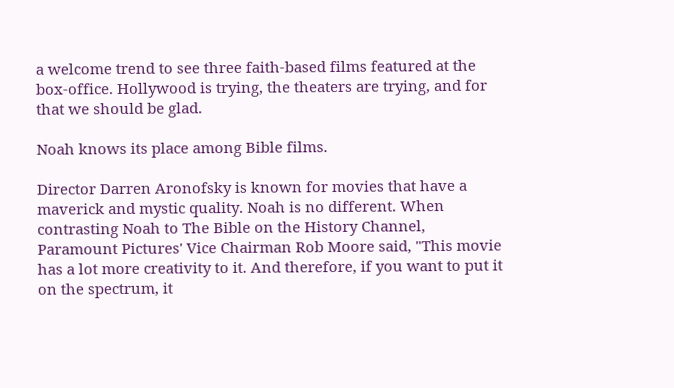a welcome trend to see three faith-based films featured at the box-office. Hollywood is trying, the theaters are trying, and for that we should be glad.

Noah knows its place among Bible films.

Director Darren Aronofsky is known for movies that have a maverick and mystic quality. Noah is no different. When contrasting Noah to The Bible on the History Channel, Paramount Pictures' Vice Chairman Rob Moore said, "This movie has a lot more creativity to it. And therefore, if you want to put it on the spectrum, it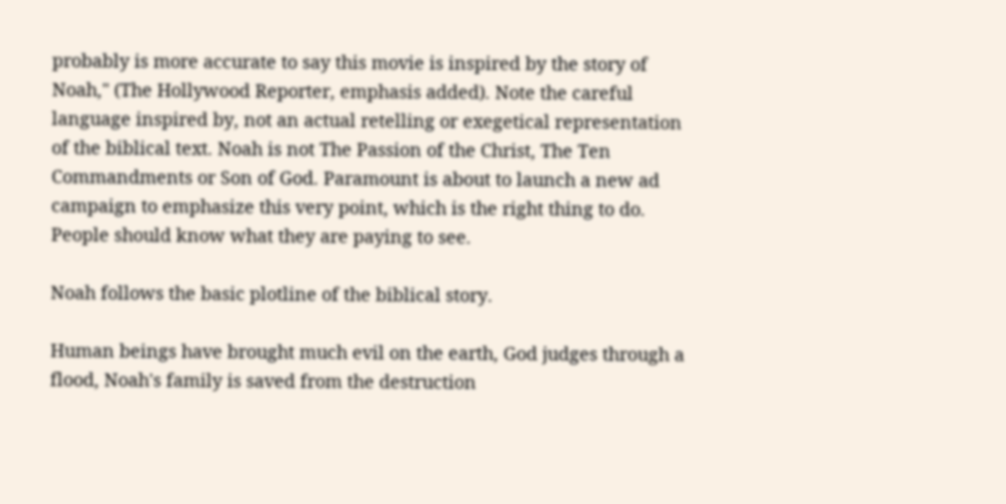probably is more accurate to say this movie is inspired by the story of Noah," (The Hollywood Reporter, emphasis added). Note the careful language inspired by, not an actual retelling or exegetical representation of the biblical text. Noah is not The Passion of the Christ, The Ten Commandments or Son of God. Paramount is about to launch a new ad campaign to emphasize this very point, which is the right thing to do. People should know what they are paying to see.

Noah follows the basic plotline of the biblical story.

Human beings have brought much evil on the earth, God judges through a flood, Noah's family is saved from the destruction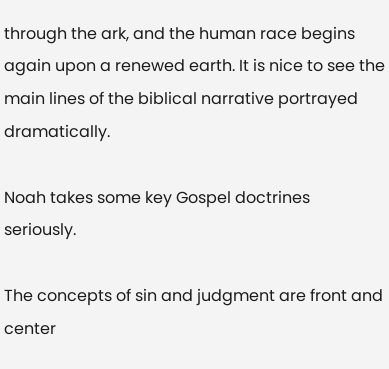through the ark, and the human race begins again upon a renewed earth. It is nice to see the main lines of the biblical narrative portrayed dramatically.

Noah takes some key Gospel doctrines seriously.

The concepts of sin and judgment are front and center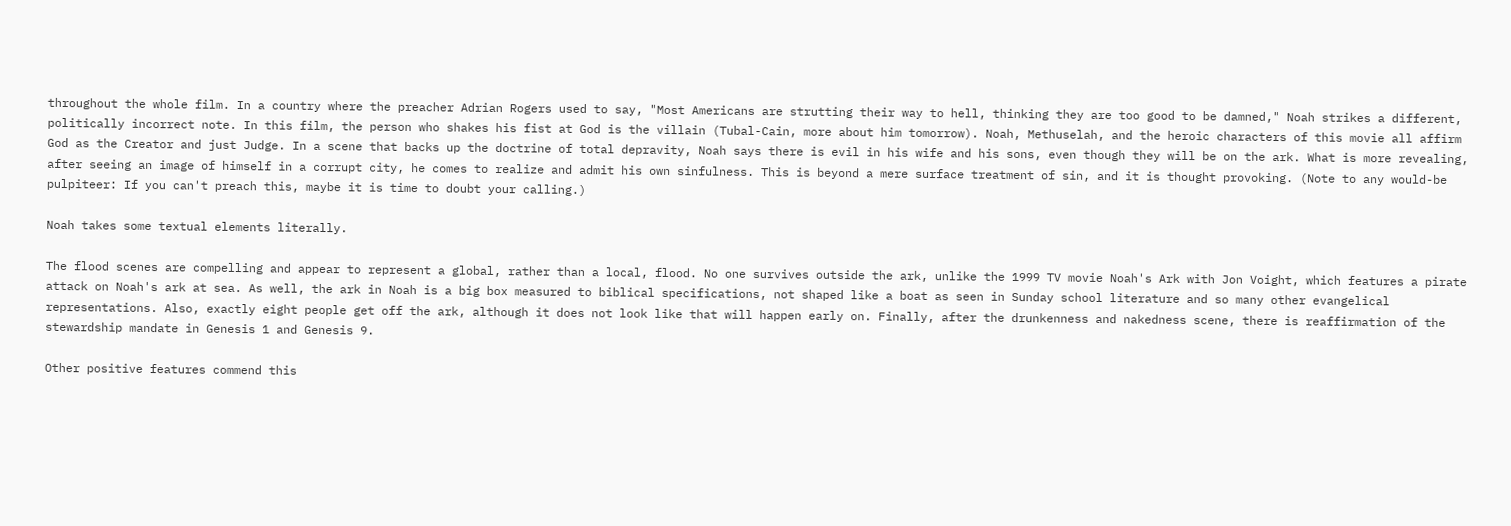throughout the whole film. In a country where the preacher Adrian Rogers used to say, "Most Americans are strutting their way to hell, thinking they are too good to be damned," Noah strikes a different, politically incorrect note. In this film, the person who shakes his fist at God is the villain (Tubal-Cain, more about him tomorrow). Noah, Methuselah, and the heroic characters of this movie all affirm God as the Creator and just Judge. In a scene that backs up the doctrine of total depravity, Noah says there is evil in his wife and his sons, even though they will be on the ark. What is more revealing, after seeing an image of himself in a corrupt city, he comes to realize and admit his own sinfulness. This is beyond a mere surface treatment of sin, and it is thought provoking. (Note to any would-be pulpiteer: If you can't preach this, maybe it is time to doubt your calling.)

Noah takes some textual elements literally.

The flood scenes are compelling and appear to represent a global, rather than a local, flood. No one survives outside the ark, unlike the 1999 TV movie Noah's Ark with Jon Voight, which features a pirate attack on Noah's ark at sea. As well, the ark in Noah is a big box measured to biblical specifications, not shaped like a boat as seen in Sunday school literature and so many other evangelical representations. Also, exactly eight people get off the ark, although it does not look like that will happen early on. Finally, after the drunkenness and nakedness scene, there is reaffirmation of the stewardship mandate in Genesis 1 and Genesis 9.

Other positive features commend this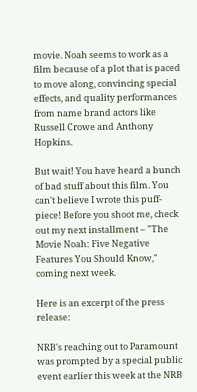movie. Noah seems to work as a film because of a plot that is paced to move along, convincing special effects, and quality performances from name brand actors like Russell Crowe and Anthony Hopkins.

But wait! You have heard a bunch of bad stuff about this film. You can't believe I wrote this puff-piece! Before you shoot me, check out my next installment – "The Movie Noah: Five Negative Features You Should Know," coming next week.

Here is an excerpt of the press release:

NRB's reaching out to Paramount was prompted by a special public event earlier this week at the NRB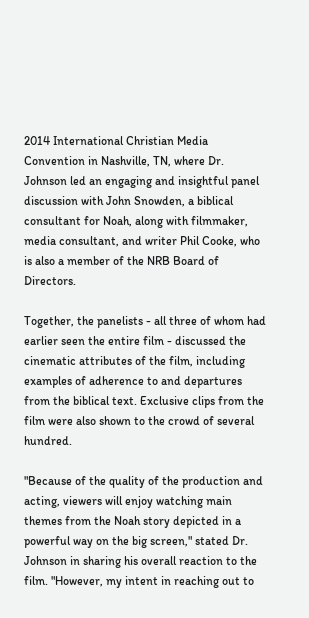2014 International Christian Media Convention in Nashville, TN, where Dr. Johnson led an engaging and insightful panel discussion with John Snowden, a biblical consultant for Noah, along with filmmaker, media consultant, and writer Phil Cooke, who is also a member of the NRB Board of Directors.

Together, the panelists - all three of whom had earlier seen the entire film - discussed the cinematic attributes of the film, including examples of adherence to and departures from the biblical text. Exclusive clips from the film were also shown to the crowd of several hundred.

"Because of the quality of the production and acting, viewers will enjoy watching main themes from the Noah story depicted in a powerful way on the big screen," stated Dr. Johnson in sharing his overall reaction to the film. "However, my intent in reaching out to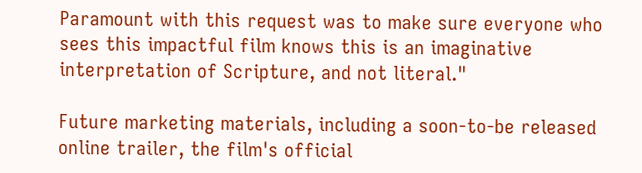Paramount with this request was to make sure everyone who sees this impactful film knows this is an imaginative interpretation of Scripture, and not literal."

Future marketing materials, including a soon-to-be released online trailer, the film's official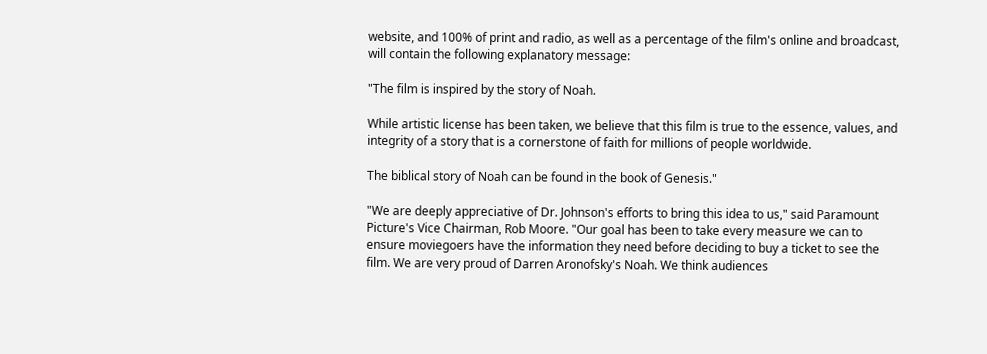website, and 100% of print and radio, as well as a percentage of the film's online and broadcast, will contain the following explanatory message:

"The film is inspired by the story of Noah.

While artistic license has been taken, we believe that this film is true to the essence, values, and integrity of a story that is a cornerstone of faith for millions of people worldwide.

The biblical story of Noah can be found in the book of Genesis."

"We are deeply appreciative of Dr. Johnson's efforts to bring this idea to us," said Paramount Picture's Vice Chairman, Rob Moore. "Our goal has been to take every measure we can to ensure moviegoers have the information they need before deciding to buy a ticket to see the film. We are very proud of Darren Aronofsky's Noah. We think audiences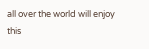all over the world will enjoy this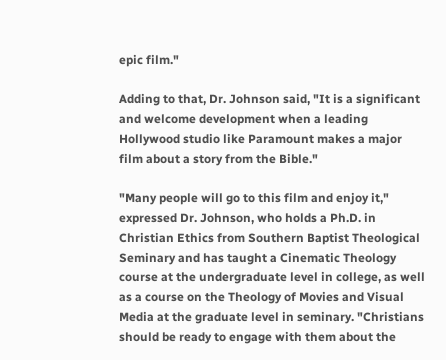epic film."

Adding to that, Dr. Johnson said, "It is a significant and welcome development when a leading Hollywood studio like Paramount makes a major film about a story from the Bible."

"Many people will go to this film and enjoy it," expressed Dr. Johnson, who holds a Ph.D. in Christian Ethics from Southern Baptist Theological Seminary and has taught a Cinematic Theology course at the undergraduate level in college, as well as a course on the Theology of Movies and Visual Media at the graduate level in seminary. "Christians should be ready to engage with them about the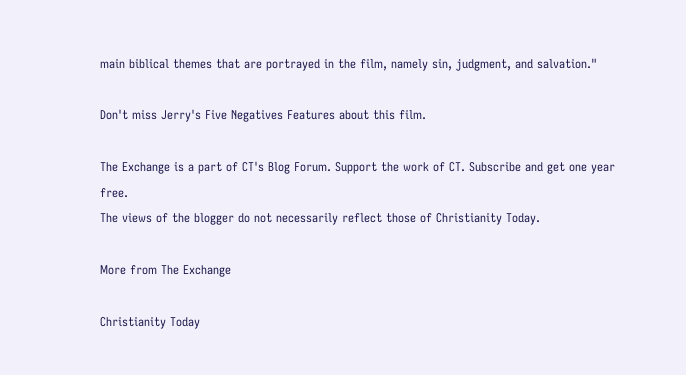main biblical themes that are portrayed in the film, namely sin, judgment, and salvation."

Don't miss Jerry's Five Negatives Features about this film.

The Exchange is a part of CT's Blog Forum. Support the work of CT. Subscribe and get one year free.
The views of the blogger do not necessarily reflect those of Christianity Today.

More from The Exchange

Christianity Today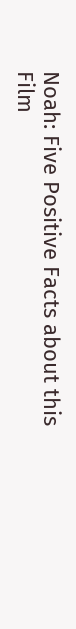Noah: Five Positive Facts about this Film